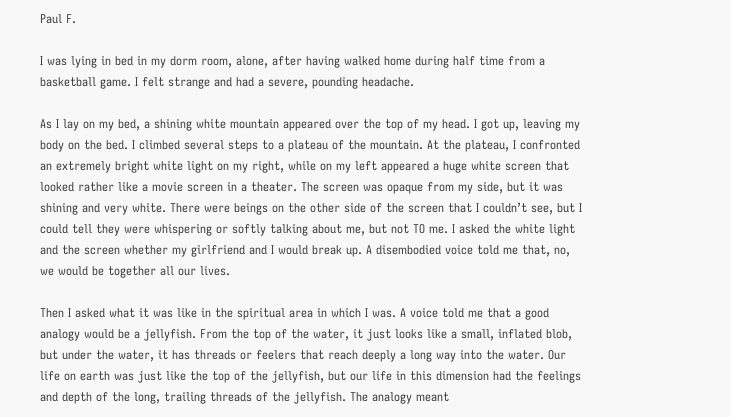Paul F.

I was lying in bed in my dorm room, alone, after having walked home during half time from a basketball game. I felt strange and had a severe, pounding headache.

As I lay on my bed, a shining white mountain appeared over the top of my head. I got up, leaving my body on the bed. I climbed several steps to a plateau of the mountain. At the plateau, I confronted an extremely bright white light on my right, while on my left appeared a huge white screen that looked rather like a movie screen in a theater. The screen was opaque from my side, but it was shining and very white. There were beings on the other side of the screen that I couldn’t see, but I could tell they were whispering or softly talking about me, but not TO me. I asked the white light and the screen whether my girlfriend and I would break up. A disembodied voice told me that, no, we would be together all our lives.

Then I asked what it was like in the spiritual area in which I was. A voice told me that a good analogy would be a jellyfish. From the top of the water, it just looks like a small, inflated blob, but under the water, it has threads or feelers that reach deeply a long way into the water. Our life on earth was just like the top of the jellyfish, but our life in this dimension had the feelings and depth of the long, trailing threads of the jellyfish. The analogy meant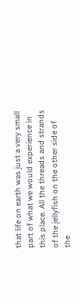that life on earth was just a very small part of what we would experience in this place. All the threads and strands of the jellyfish on the other side of the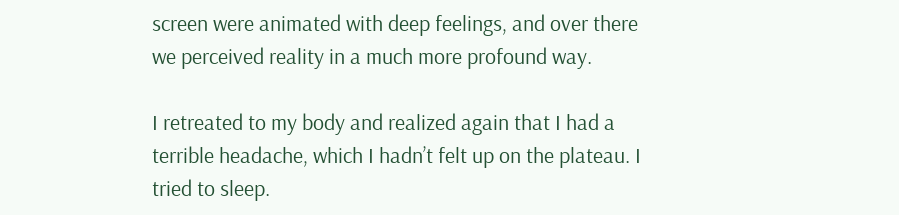screen were animated with deep feelings, and over there we perceived reality in a much more profound way.

I retreated to my body and realized again that I had a terrible headache, which I hadn’t felt up on the plateau. I tried to sleep.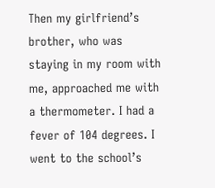Then my girlfriend’s brother, who was staying in my room with me, approached me with a thermometer. I had a fever of 104 degrees. I went to the school’s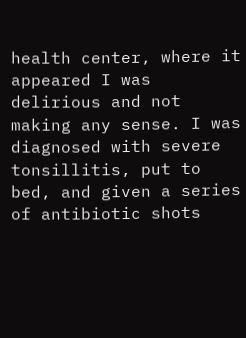health center, where it appeared I was delirious and not making any sense. I was diagnosed with severe tonsillitis, put to bed, and given a series of antibiotic shots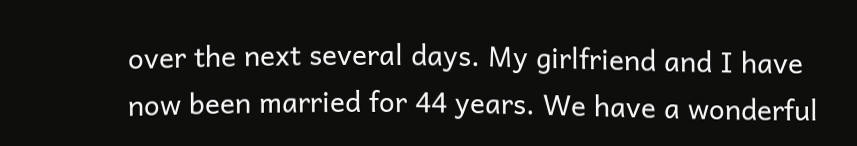over the next several days. My girlfriend and I have now been married for 44 years. We have a wonderful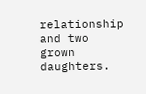relationship and two grown daughters.